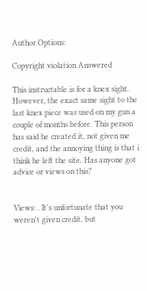Author Options:

Copyright violation Answered

This instructable is for a knex sight. However, the exact same sight to the last knex piece was used on my gun a couple of months before. This person has said he created it, not given me credit, and the annoying thing is that i think he left the site. Has anyone got advice or views on this?


Views: . It's unfortunate that you weren't given credit, but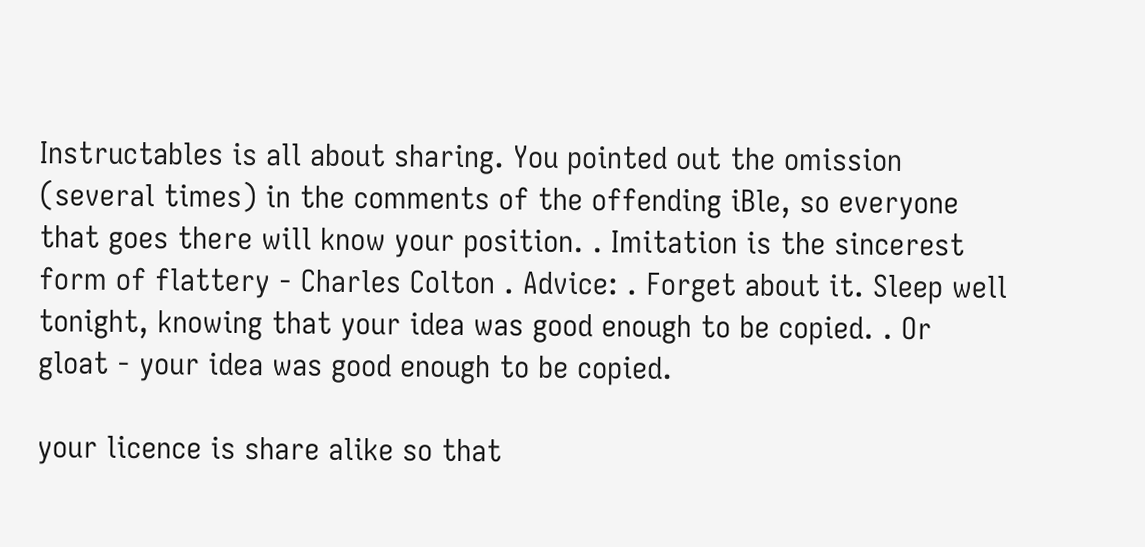Instructables is all about sharing. You pointed out the omission (several times) in the comments of the offending iBle, so everyone that goes there will know your position. . Imitation is the sincerest form of flattery - Charles Colton . Advice: . Forget about it. Sleep well tonight, knowing that your idea was good enough to be copied. . Or gloat - your idea was good enough to be copied.

your licence is share alike so that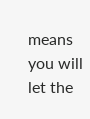means you will let the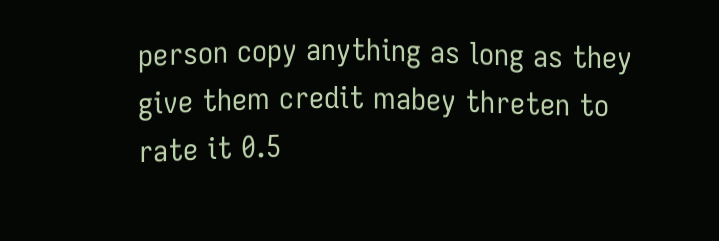person copy anything as long as they give them credit mabey threten to rate it 0.5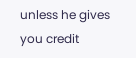unless he gives you credit